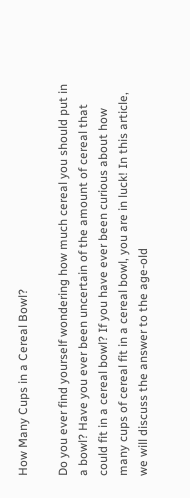How Many Cups in a Cereal Bowl?

Do you ever find yourself wondering how much cereal you should put in a bowl? Have you ever been uncertain of the amount of cereal that could fit in a cereal bowl? If you have ever been curious about how many cups of cereal fit in a cereal bowl, you are in luck! In this article, we will discuss the answer to the age-old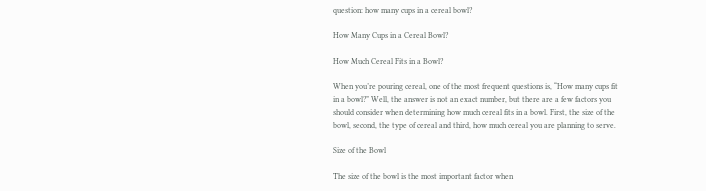question: how many cups in a cereal bowl?

How Many Cups in a Cereal Bowl?

How Much Cereal Fits in a Bowl?

When you’re pouring cereal, one of the most frequent questions is, “How many cups fit in a bowl?” Well, the answer is not an exact number, but there are a few factors you should consider when determining how much cereal fits in a bowl. First, the size of the bowl, second, the type of cereal and third, how much cereal you are planning to serve.

Size of the Bowl

The size of the bowl is the most important factor when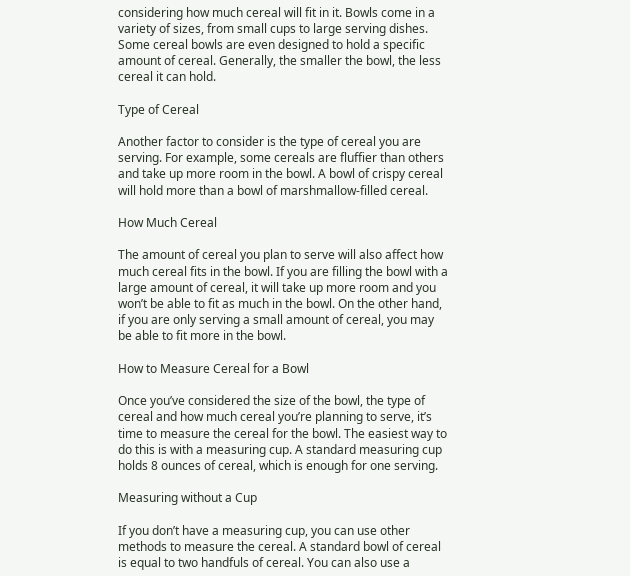considering how much cereal will fit in it. Bowls come in a variety of sizes, from small cups to large serving dishes. Some cereal bowls are even designed to hold a specific amount of cereal. Generally, the smaller the bowl, the less cereal it can hold.

Type of Cereal

Another factor to consider is the type of cereal you are serving. For example, some cereals are fluffier than others and take up more room in the bowl. A bowl of crispy cereal will hold more than a bowl of marshmallow-filled cereal.

How Much Cereal

The amount of cereal you plan to serve will also affect how much cereal fits in the bowl. If you are filling the bowl with a large amount of cereal, it will take up more room and you won’t be able to fit as much in the bowl. On the other hand, if you are only serving a small amount of cereal, you may be able to fit more in the bowl.

How to Measure Cereal for a Bowl

Once you’ve considered the size of the bowl, the type of cereal and how much cereal you’re planning to serve, it’s time to measure the cereal for the bowl. The easiest way to do this is with a measuring cup. A standard measuring cup holds 8 ounces of cereal, which is enough for one serving.

Measuring without a Cup

If you don’t have a measuring cup, you can use other methods to measure the cereal. A standard bowl of cereal is equal to two handfuls of cereal. You can also use a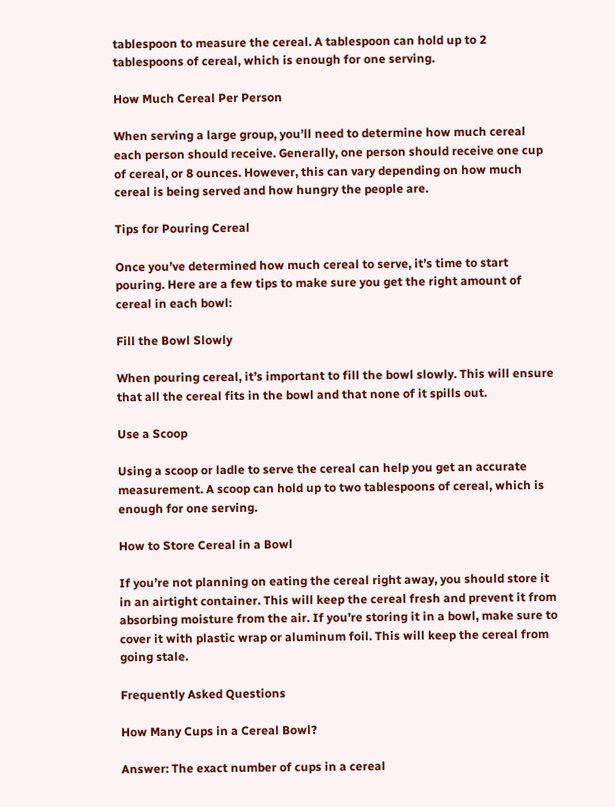tablespoon to measure the cereal. A tablespoon can hold up to 2 tablespoons of cereal, which is enough for one serving.

How Much Cereal Per Person

When serving a large group, you’ll need to determine how much cereal each person should receive. Generally, one person should receive one cup of cereal, or 8 ounces. However, this can vary depending on how much cereal is being served and how hungry the people are.

Tips for Pouring Cereal

Once you’ve determined how much cereal to serve, it’s time to start pouring. Here are a few tips to make sure you get the right amount of cereal in each bowl:

Fill the Bowl Slowly

When pouring cereal, it’s important to fill the bowl slowly. This will ensure that all the cereal fits in the bowl and that none of it spills out.

Use a Scoop

Using a scoop or ladle to serve the cereal can help you get an accurate measurement. A scoop can hold up to two tablespoons of cereal, which is enough for one serving.

How to Store Cereal in a Bowl

If you’re not planning on eating the cereal right away, you should store it in an airtight container. This will keep the cereal fresh and prevent it from absorbing moisture from the air. If you’re storing it in a bowl, make sure to cover it with plastic wrap or aluminum foil. This will keep the cereal from going stale.

Frequently Asked Questions

How Many Cups in a Cereal Bowl?

Answer: The exact number of cups in a cereal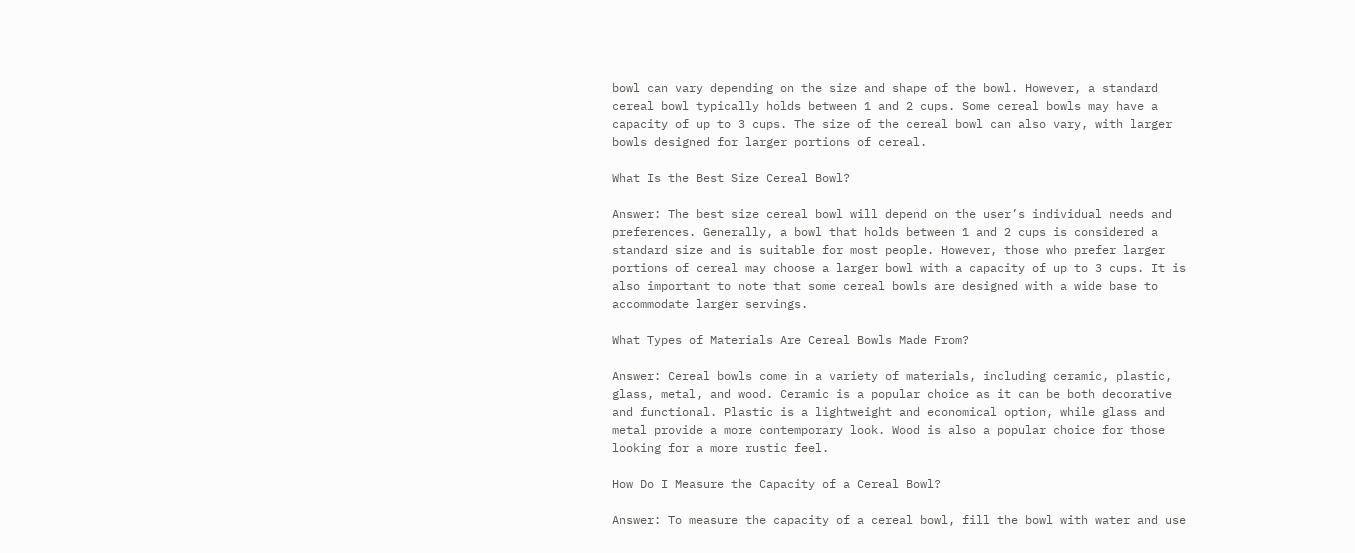bowl can vary depending on the size and shape of the bowl. However, a standard cereal bowl typically holds between 1 and 2 cups. Some cereal bowls may have a capacity of up to 3 cups. The size of the cereal bowl can also vary, with larger bowls designed for larger portions of cereal.

What Is the Best Size Cereal Bowl?

Answer: The best size cereal bowl will depend on the user’s individual needs and preferences. Generally, a bowl that holds between 1 and 2 cups is considered a standard size and is suitable for most people. However, those who prefer larger portions of cereal may choose a larger bowl with a capacity of up to 3 cups. It is also important to note that some cereal bowls are designed with a wide base to accommodate larger servings.

What Types of Materials Are Cereal Bowls Made From?

Answer: Cereal bowls come in a variety of materials, including ceramic, plastic, glass, metal, and wood. Ceramic is a popular choice as it can be both decorative and functional. Plastic is a lightweight and economical option, while glass and metal provide a more contemporary look. Wood is also a popular choice for those looking for a more rustic feel.

How Do I Measure the Capacity of a Cereal Bowl?

Answer: To measure the capacity of a cereal bowl, fill the bowl with water and use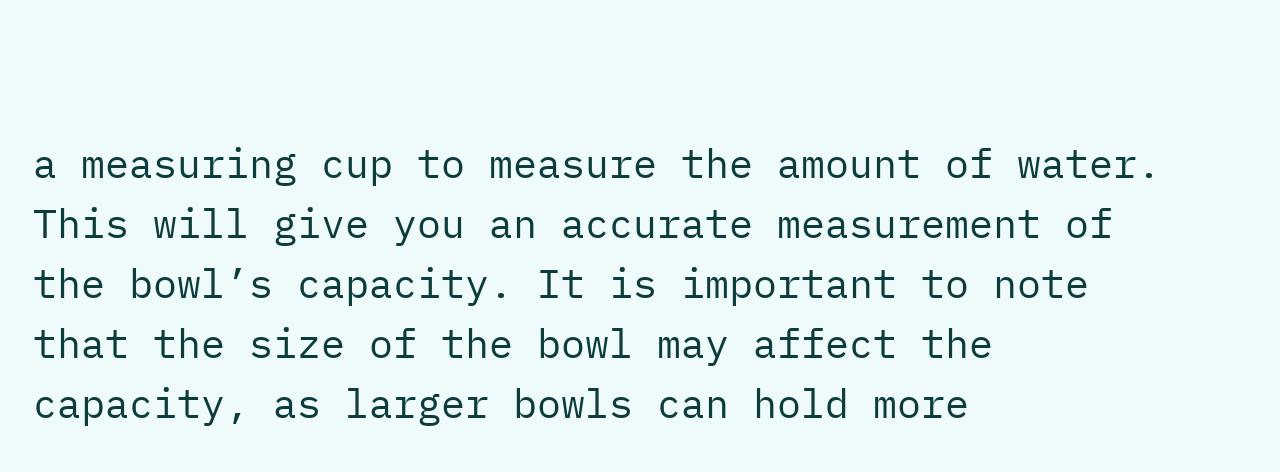a measuring cup to measure the amount of water. This will give you an accurate measurement of the bowl’s capacity. It is important to note that the size of the bowl may affect the capacity, as larger bowls can hold more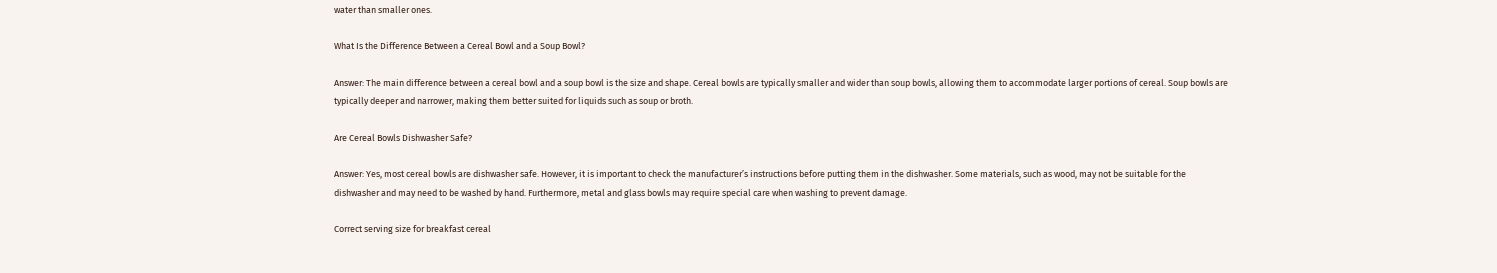water than smaller ones.

What Is the Difference Between a Cereal Bowl and a Soup Bowl?

Answer: The main difference between a cereal bowl and a soup bowl is the size and shape. Cereal bowls are typically smaller and wider than soup bowls, allowing them to accommodate larger portions of cereal. Soup bowls are typically deeper and narrower, making them better suited for liquids such as soup or broth.

Are Cereal Bowls Dishwasher Safe?

Answer: Yes, most cereal bowls are dishwasher safe. However, it is important to check the manufacturer’s instructions before putting them in the dishwasher. Some materials, such as wood, may not be suitable for the dishwasher and may need to be washed by hand. Furthermore, metal and glass bowls may require special care when washing to prevent damage.

Correct serving size for breakfast cereal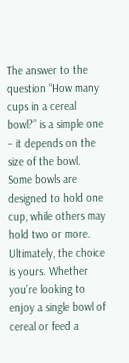The answer to the question “How many cups in a cereal bowl?” is a simple one – it depends on the size of the bowl. Some bowls are designed to hold one cup, while others may hold two or more. Ultimately, the choice is yours. Whether you’re looking to enjoy a single bowl of cereal or feed a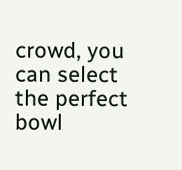crowd, you can select the perfect bowl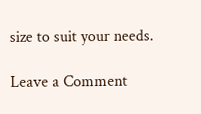size to suit your needs.

Leave a Comment